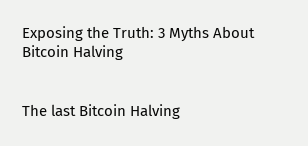Exposing the Truth: 3 Myths About Bitcoin Halving


The last Bitcoin Halving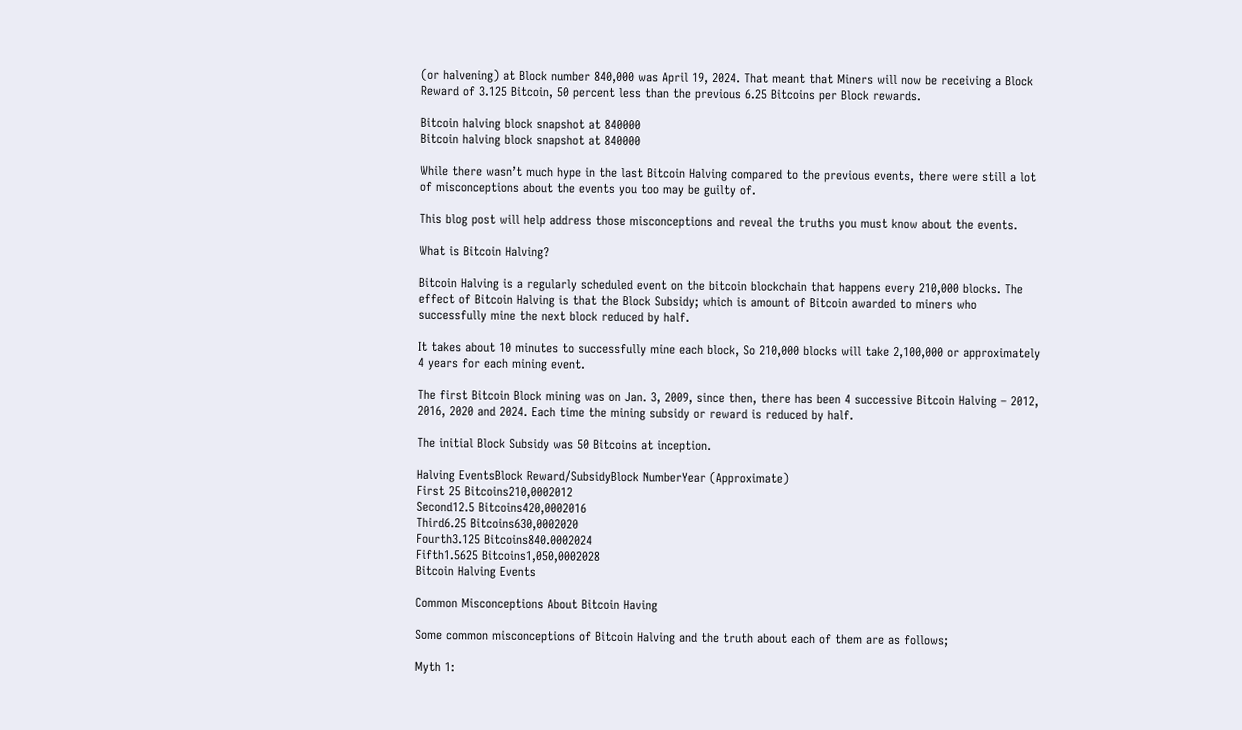(or halvening) at Block number 840,000 was April 19, 2024. That meant that Miners will now be receiving a Block Reward of 3.125 Bitcoin, 50 percent less than the previous 6.25 Bitcoins per Block rewards.

Bitcoin halving block snapshot at 840000
Bitcoin halving block snapshot at 840000

While there wasn’t much hype in the last Bitcoin Halving compared to the previous events, there were still a lot of misconceptions about the events you too may be guilty of.

This blog post will help address those misconceptions and reveal the truths you must know about the events.

What is Bitcoin Halving?

Bitcoin Halving is a regularly scheduled event on the bitcoin blockchain that happens every 210,000 blocks. The effect of Bitcoin Halving is that the Block Subsidy; which is amount of Bitcoin awarded to miners who successfully mine the next block reduced by half.

It takes about 10 minutes to successfully mine each block, So 210,000 blocks will take 2,100,000 or approximately 4 years for each mining event.

The first Bitcoin Block mining was on Jan. 3, 2009, since then, there has been 4 successive Bitcoin Halving – 2012, 2016, 2020 and 2024. Each time the mining subsidy or reward is reduced by half.

The initial Block Subsidy was 50 Bitcoins at inception.

Halving EventsBlock Reward/SubsidyBlock NumberYear (Approximate)
First 25 Bitcoins210,0002012
Second12.5 Bitcoins420,0002016
Third6.25 Bitcoins630,0002020
Fourth3.125 Bitcoins840.0002024
Fifth1.5625 Bitcoins1,050,0002028
Bitcoin Halving Events

Common Misconceptions About Bitcoin Having

Some common misconceptions of Bitcoin Halving and the truth about each of them are as follows;

Myth 1: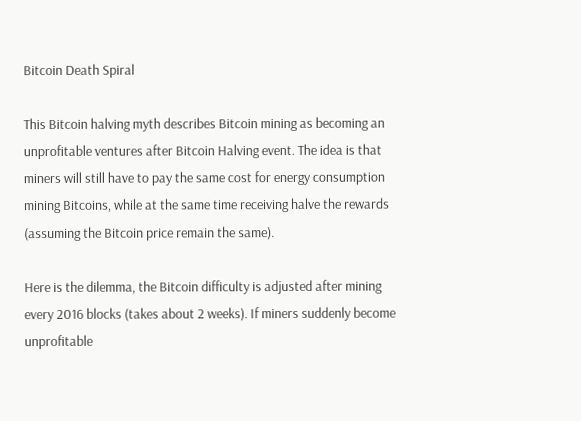Bitcoin Death Spiral

This Bitcoin halving myth describes Bitcoin mining as becoming an unprofitable ventures after Bitcoin Halving event. The idea is that miners will still have to pay the same cost for energy consumption mining Bitcoins, while at the same time receiving halve the rewards (assuming the Bitcoin price remain the same).

Here is the dilemma, the Bitcoin difficulty is adjusted after mining every 2016 blocks (takes about 2 weeks). If miners suddenly become unprofitable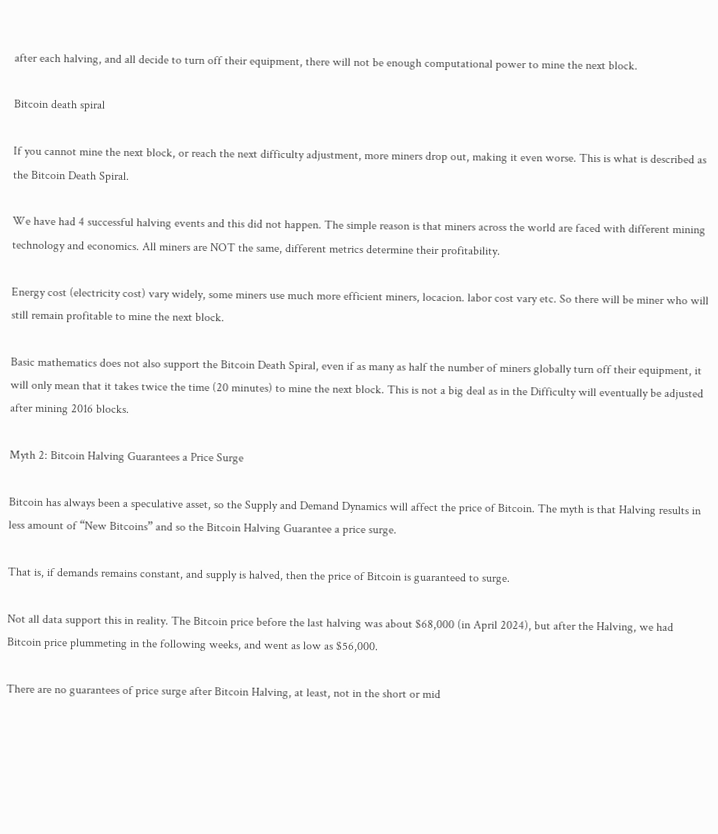after each halving, and all decide to turn off their equipment, there will not be enough computational power to mine the next block.

Bitcoin death spiral

If you cannot mine the next block, or reach the next difficulty adjustment, more miners drop out, making it even worse. This is what is described as the Bitcoin Death Spiral.

We have had 4 successful halving events and this did not happen. The simple reason is that miners across the world are faced with different mining technology and economics. All miners are NOT the same, different metrics determine their profitability.

Energy cost (electricity cost) vary widely, some miners use much more efficient miners, locacion. labor cost vary etc. So there will be miner who will still remain profitable to mine the next block.

Basic mathematics does not also support the Bitcoin Death Spiral, even if as many as half the number of miners globally turn off their equipment, it will only mean that it takes twice the time (20 minutes) to mine the next block. This is not a big deal as in the Difficulty will eventually be adjusted after mining 2016 blocks.

Myth 2: Bitcoin Halving Guarantees a Price Surge

Bitcoin has always been a speculative asset, so the Supply and Demand Dynamics will affect the price of Bitcoin. The myth is that Halving results in less amount of “New Bitcoins” and so the Bitcoin Halving Guarantee a price surge.

That is, if demands remains constant, and supply is halved, then the price of Bitcoin is guaranteed to surge.

Not all data support this in reality. The Bitcoin price before the last halving was about $68,000 (in April 2024), but after the Halving, we had Bitcoin price plummeting in the following weeks, and went as low as $56,000.

There are no guarantees of price surge after Bitcoin Halving, at least, not in the short or mid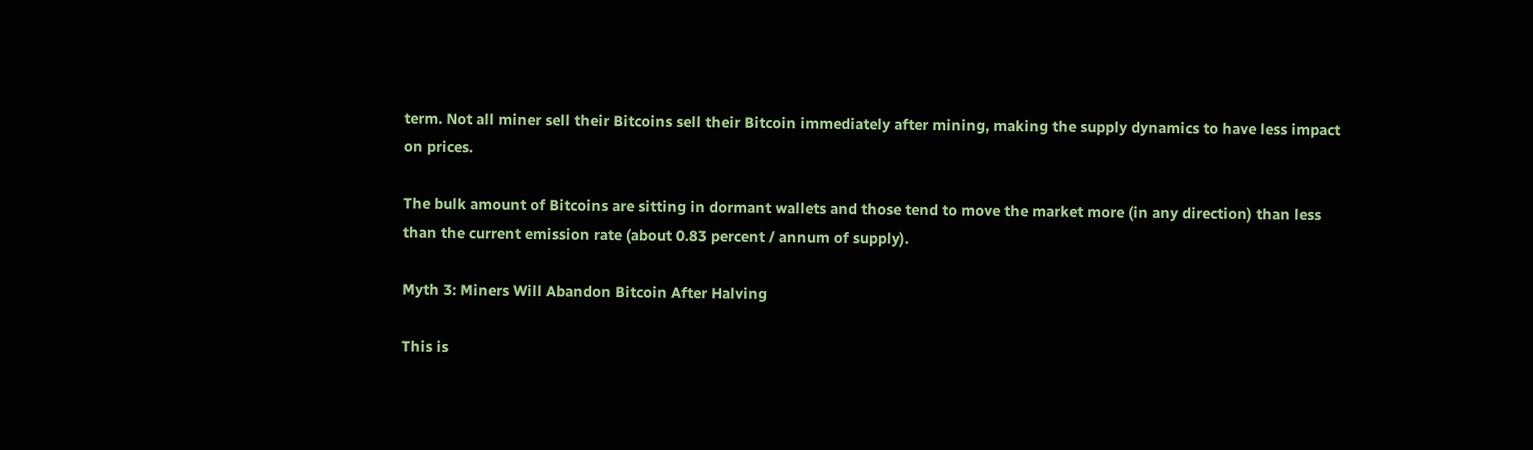term. Not all miner sell their Bitcoins sell their Bitcoin immediately after mining, making the supply dynamics to have less impact on prices.

The bulk amount of Bitcoins are sitting in dormant wallets and those tend to move the market more (in any direction) than less than the current emission rate (about 0.83 percent / annum of supply).

Myth 3: Miners Will Abandon Bitcoin After Halving

This is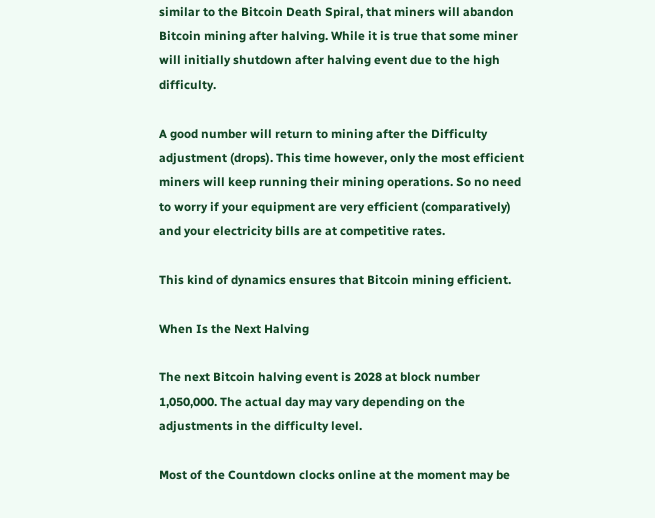similar to the Bitcoin Death Spiral, that miners will abandon Bitcoin mining after halving. While it is true that some miner will initially shutdown after halving event due to the high difficulty.

A good number will return to mining after the Difficulty adjustment (drops). This time however, only the most efficient miners will keep running their mining operations. So no need to worry if your equipment are very efficient (comparatively) and your electricity bills are at competitive rates.

This kind of dynamics ensures that Bitcoin mining efficient.

When Is the Next Halving

The next Bitcoin halving event is 2028 at block number 1,050,000. The actual day may vary depending on the adjustments in the difficulty level.

Most of the Countdown clocks online at the moment may be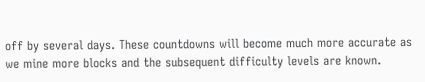off by several days. These countdowns will become much more accurate as we mine more blocks and the subsequent difficulty levels are known.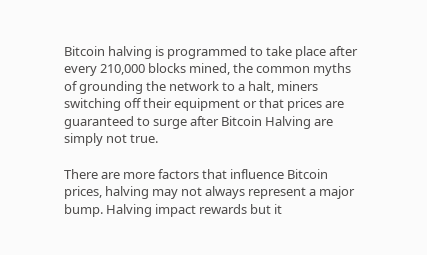Bitcoin halving is programmed to take place after every 210,000 blocks mined, the common myths of grounding the network to a halt, miners switching off their equipment or that prices are guaranteed to surge after Bitcoin Halving are simply not true.

There are more factors that influence Bitcoin prices, halving may not always represent a major bump. Halving impact rewards but it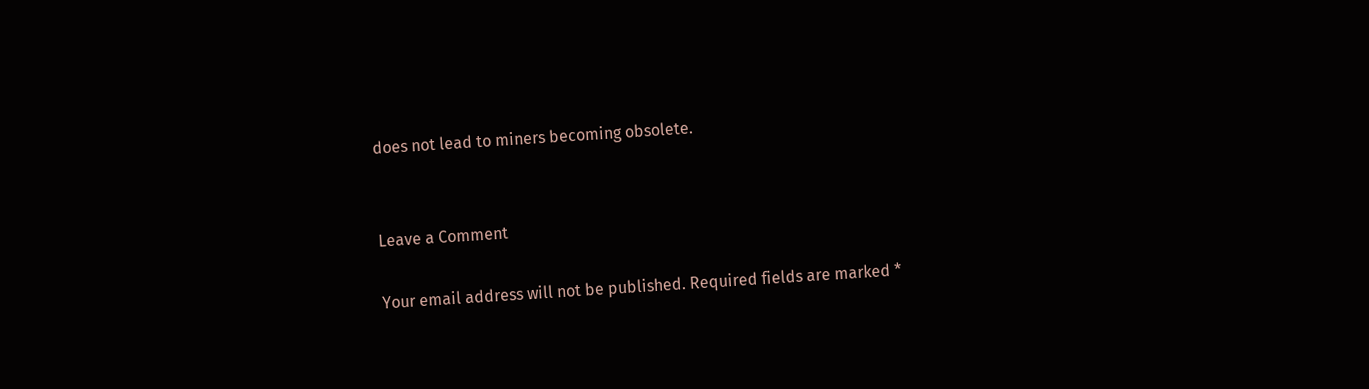does not lead to miners becoming obsolete.


Leave a Comment

Your email address will not be published. Required fields are marked *